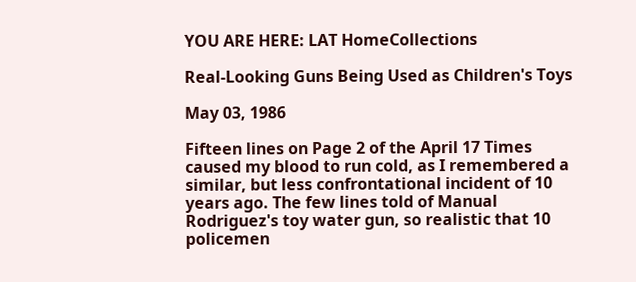YOU ARE HERE: LAT HomeCollections

Real-Looking Guns Being Used as Children's Toys

May 03, 1986

Fifteen lines on Page 2 of the April 17 Times caused my blood to run cold, as I remembered a similar, but less confrontational incident of 10 years ago. The few lines told of Manual Rodriguez's toy water gun, so realistic that 10 policemen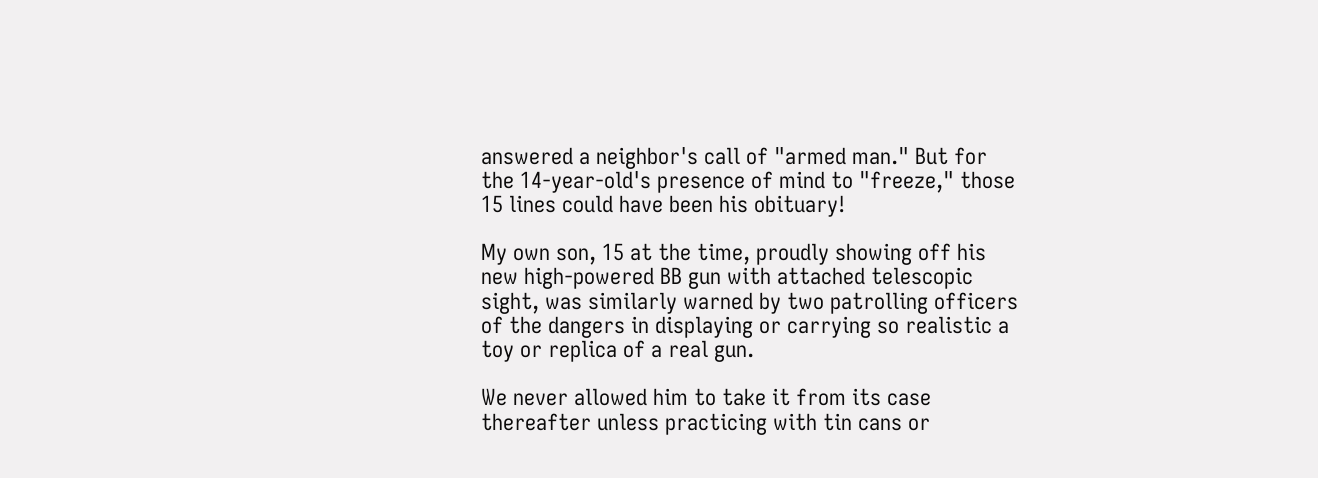answered a neighbor's call of "armed man." But for the 14-year-old's presence of mind to "freeze," those 15 lines could have been his obituary!

My own son, 15 at the time, proudly showing off his new high-powered BB gun with attached telescopic sight, was similarly warned by two patrolling officers of the dangers in displaying or carrying so realistic a toy or replica of a real gun.

We never allowed him to take it from its case thereafter unless practicing with tin cans or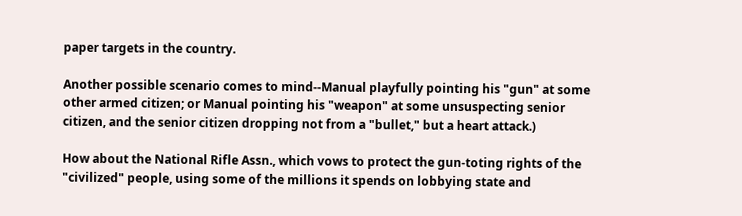paper targets in the country.

Another possible scenario comes to mind--Manual playfully pointing his "gun" at some other armed citizen; or Manual pointing his "weapon" at some unsuspecting senior citizen, and the senior citizen dropping not from a "bullet," but a heart attack.)

How about the National Rifle Assn., which vows to protect the gun-toting rights of the "civilized" people, using some of the millions it spends on lobbying state and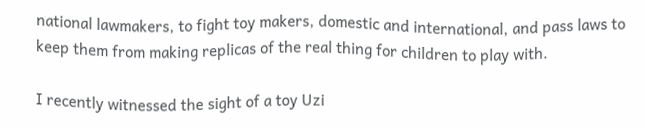national lawmakers, to fight toy makers, domestic and international, and pass laws to keep them from making replicas of the real thing for children to play with.

I recently witnessed the sight of a toy Uzi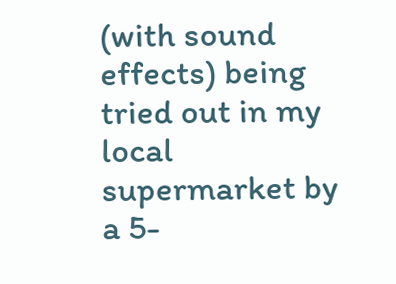(with sound effects) being tried out in my local supermarket by a 5-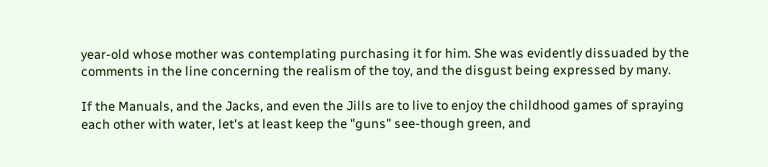year-old whose mother was contemplating purchasing it for him. She was evidently dissuaded by the comments in the line concerning the realism of the toy, and the disgust being expressed by many.

If the Manuals, and the Jacks, and even the Jills are to live to enjoy the childhood games of spraying each other with water, let's at least keep the "guns" see-though green, and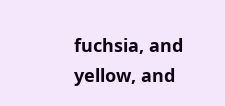fuchsia, and yellow, and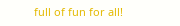full of fun for all!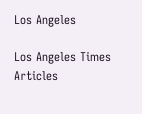Los Angeles

Los Angeles Times Articles